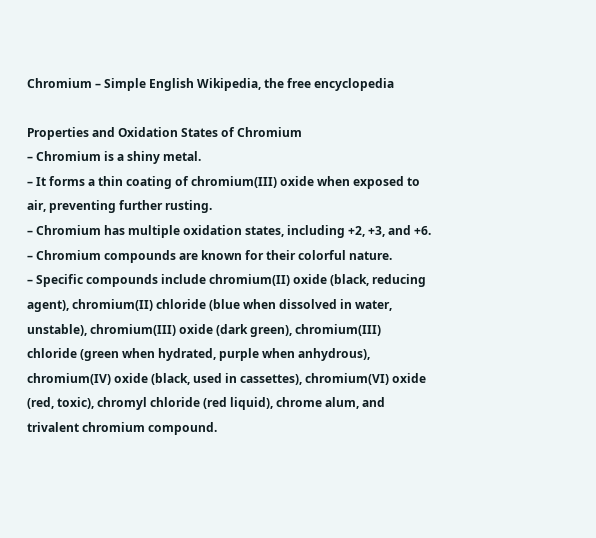Chromium – Simple English Wikipedia, the free encyclopedia

Properties and Oxidation States of Chromium
– Chromium is a shiny metal.
– It forms a thin coating of chromium(III) oxide when exposed to air, preventing further rusting.
– Chromium has multiple oxidation states, including +2, +3, and +6.
– Chromium compounds are known for their colorful nature.
– Specific compounds include chromium(II) oxide (black, reducing agent), chromium(II) chloride (blue when dissolved in water, unstable), chromium(III) oxide (dark green), chromium(III) chloride (green when hydrated, purple when anhydrous), chromium(IV) oxide (black, used in cassettes), chromium(VI) oxide (red, toxic), chromyl chloride (red liquid), chrome alum, and trivalent chromium compound.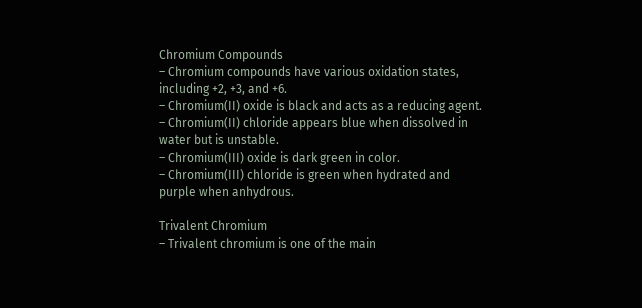Chromium Compounds
– Chromium compounds have various oxidation states, including +2, +3, and +6.
– Chromium(II) oxide is black and acts as a reducing agent.
– Chromium(II) chloride appears blue when dissolved in water but is unstable.
– Chromium(III) oxide is dark green in color.
– Chromium(III) chloride is green when hydrated and purple when anhydrous.

Trivalent Chromium
– Trivalent chromium is one of the main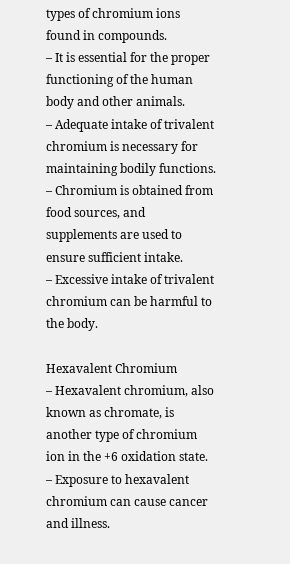types of chromium ions found in compounds.
– It is essential for the proper functioning of the human body and other animals.
– Adequate intake of trivalent chromium is necessary for maintaining bodily functions.
– Chromium is obtained from food sources, and supplements are used to ensure sufficient intake.
– Excessive intake of trivalent chromium can be harmful to the body.

Hexavalent Chromium
– Hexavalent chromium, also known as chromate, is another type of chromium ion in the +6 oxidation state.
– Exposure to hexavalent chromium can cause cancer and illness.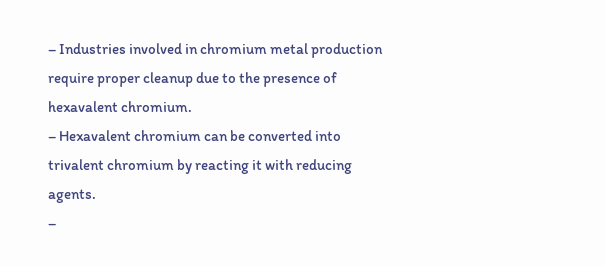– Industries involved in chromium metal production require proper cleanup due to the presence of hexavalent chromium.
– Hexavalent chromium can be converted into trivalent chromium by reacting it with reducing agents.
–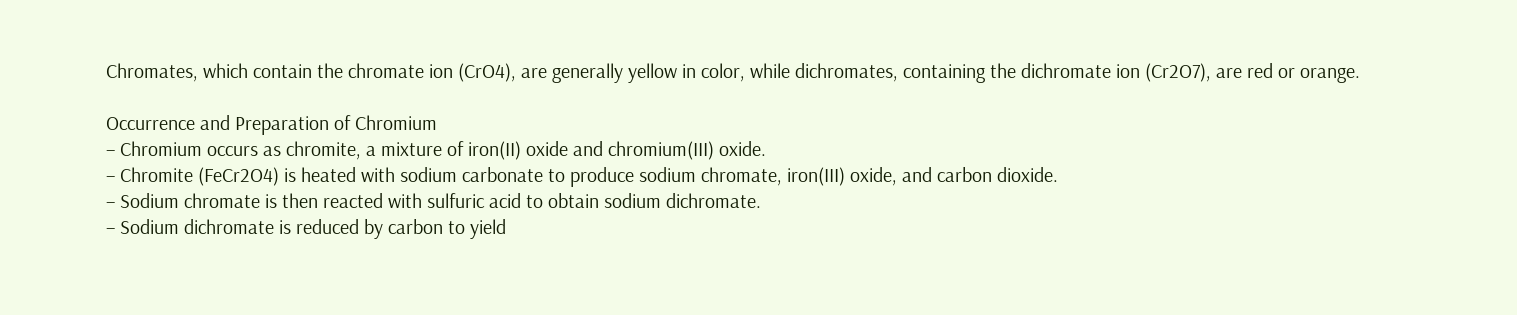Chromates, which contain the chromate ion (CrO4), are generally yellow in color, while dichromates, containing the dichromate ion (Cr2O7), are red or orange.

Occurrence and Preparation of Chromium
– Chromium occurs as chromite, a mixture of iron(II) oxide and chromium(III) oxide.
– Chromite (FeCr2O4) is heated with sodium carbonate to produce sodium chromate, iron(III) oxide, and carbon dioxide.
– Sodium chromate is then reacted with sulfuric acid to obtain sodium dichromate.
– Sodium dichromate is reduced by carbon to yield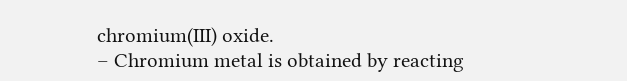chromium(III) oxide.
– Chromium metal is obtained by reacting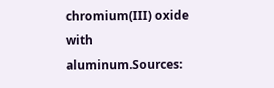chromium(III) oxide with aluminum.Sources: